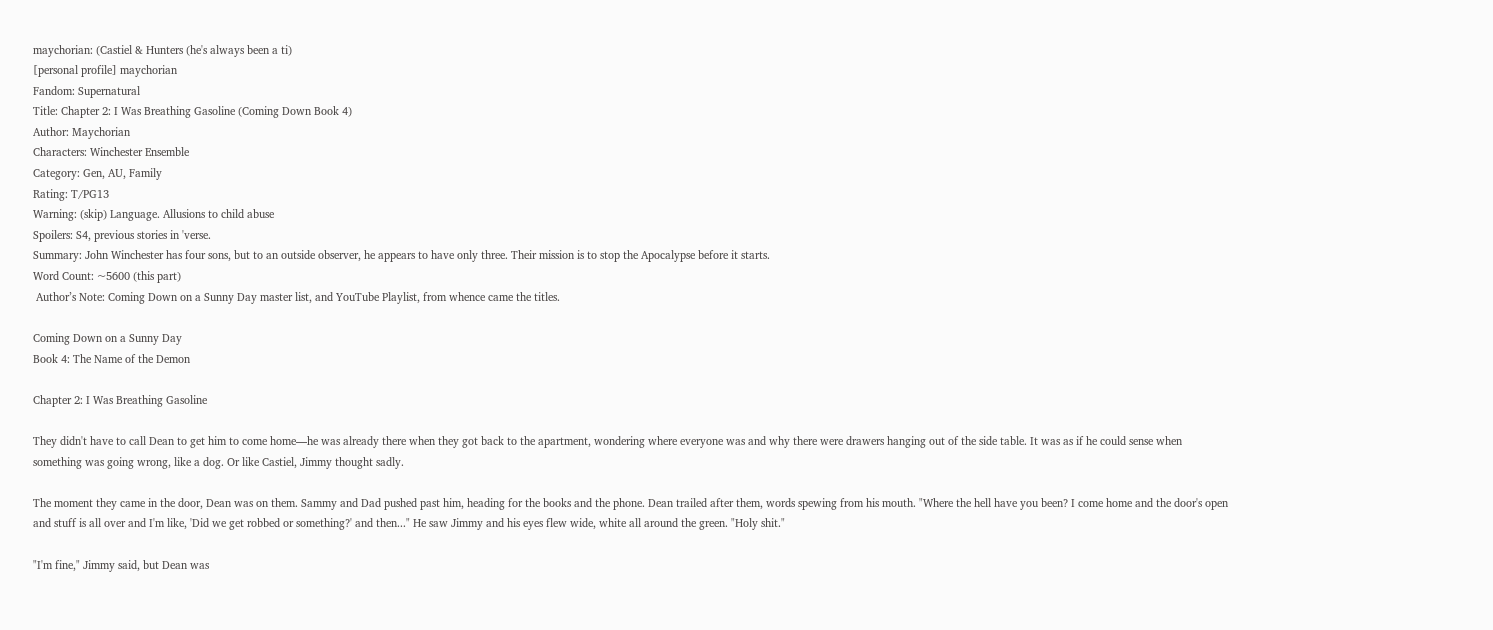maychorian: (Castiel & Hunters (he's always been a ti)
[personal profile] maychorian
Fandom: Supernatural
Title: Chapter 2: I Was Breathing Gasoline (Coming Down Book 4)
Author: Maychorian
Characters: Winchester Ensemble
Category: Gen, AU, Family
Rating: T/PG13
Warning: (skip) Language. Allusions to child abuse
Spoilers: S4, previous stories in 'verse.
Summary: John Winchester has four sons, but to an outside observer, he appears to have only three. Their mission is to stop the Apocalypse before it starts.
Word Count: ~5600 (this part)
 Author’s Note: Coming Down on a Sunny Day master list, and YouTube Playlist, from whence came the titles.

Coming Down on a Sunny Day
Book 4: The Name of the Demon

Chapter 2: I Was Breathing Gasoline

They didn't have to call Dean to get him to come home—he was already there when they got back to the apartment, wondering where everyone was and why there were drawers hanging out of the side table. It was as if he could sense when something was going wrong, like a dog. Or like Castiel, Jimmy thought sadly.

The moment they came in the door, Dean was on them. Sammy and Dad pushed past him, heading for the books and the phone. Dean trailed after them, words spewing from his mouth. "Where the hell have you been? I come home and the door's open and stuff is all over and I'm like, 'Did we get robbed or something?' and then..." He saw Jimmy and his eyes flew wide, white all around the green. "Holy shit."

"I'm fine," Jimmy said, but Dean was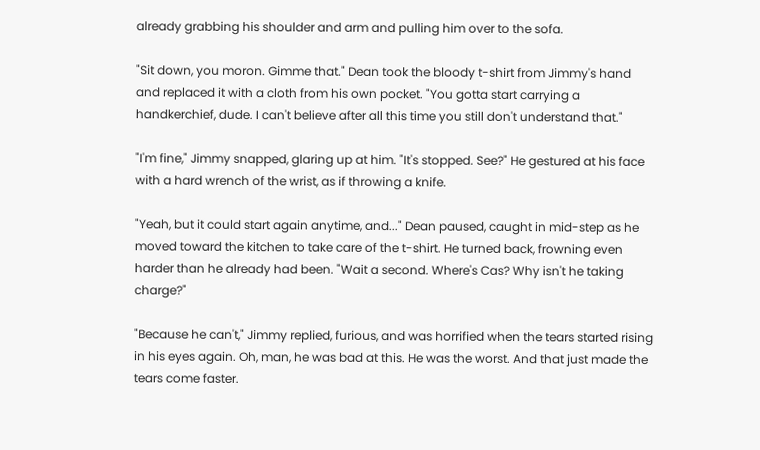already grabbing his shoulder and arm and pulling him over to the sofa.

"Sit down, you moron. Gimme that." Dean took the bloody t-shirt from Jimmy's hand and replaced it with a cloth from his own pocket. "You gotta start carrying a handkerchief, dude. I can't believe after all this time you still don't understand that."

"I'm fine," Jimmy snapped, glaring up at him. "It's stopped. See?" He gestured at his face with a hard wrench of the wrist, as if throwing a knife.

"Yeah, but it could start again anytime, and..." Dean paused, caught in mid-step as he moved toward the kitchen to take care of the t-shirt. He turned back, frowning even harder than he already had been. "Wait a second. Where's Cas? Why isn't he taking charge?"

"Because he can't," Jimmy replied, furious, and was horrified when the tears started rising in his eyes again. Oh, man, he was bad at this. He was the worst. And that just made the tears come faster.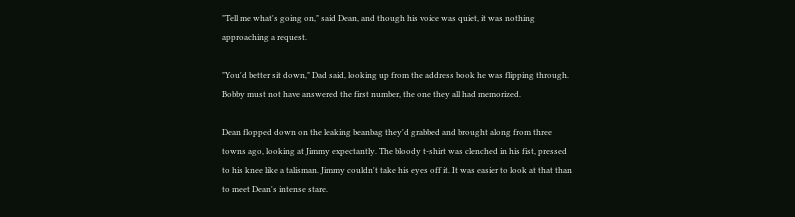"Tell me what's going on," said Dean, and though his voice was quiet, it was nothing approaching a request.

"You'd better sit down," Dad said, looking up from the address book he was flipping through. Bobby must not have answered the first number, the one they all had memorized.

Dean flopped down on the leaking beanbag they'd grabbed and brought along from three towns ago, looking at Jimmy expectantly. The bloody t-shirt was clenched in his fist, pressed to his knee like a talisman. Jimmy couldn't take his eyes off it. It was easier to look at that than to meet Dean's intense stare.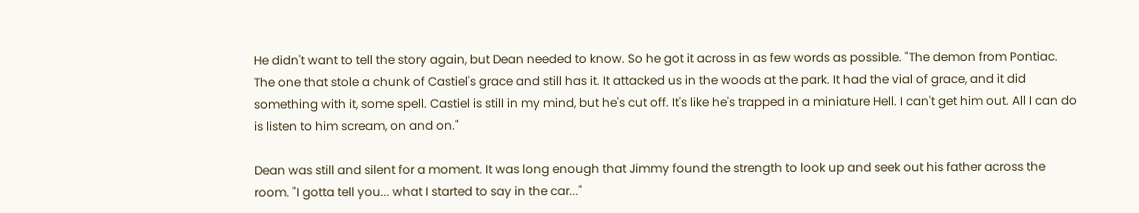He didn't want to tell the story again, but Dean needed to know. So he got it across in as few words as possible. "The demon from Pontiac. The one that stole a chunk of Castiel's grace and still has it. It attacked us in the woods at the park. It had the vial of grace, and it did something with it, some spell. Castiel is still in my mind, but he's cut off. It's like he's trapped in a miniature Hell. I can't get him out. All I can do is listen to him scream, on and on."

Dean was still and silent for a moment. It was long enough that Jimmy found the strength to look up and seek out his father across the room. "I gotta tell you... what I started to say in the car..."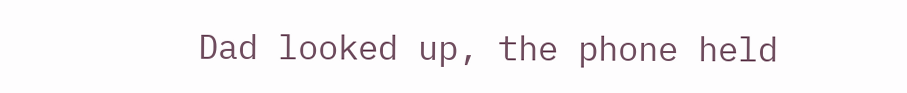Dad looked up, the phone held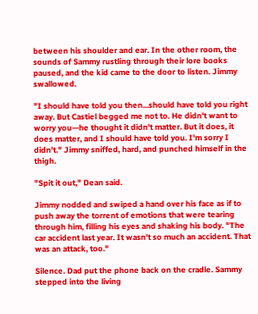between his shoulder and ear. In the other room, the sounds of Sammy rustling through their lore books paused, and the kid came to the door to listen. Jimmy swallowed.

"I should have told you then...should have told you right away. But Castiel begged me not to. He didn't want to worry you—he thought it didn't matter. But it does, it does matter, and I should have told you. I'm sorry I didn't." Jimmy sniffed, hard, and punched himself in the thigh.

"Spit it out," Dean said.

Jimmy nodded and swiped a hand over his face as if to push away the torrent of emotions that were tearing through him, filling his eyes and shaking his body. "The car accident last year. It wasn't so much an accident. That was an attack, too."

Silence. Dad put the phone back on the cradle. Sammy stepped into the living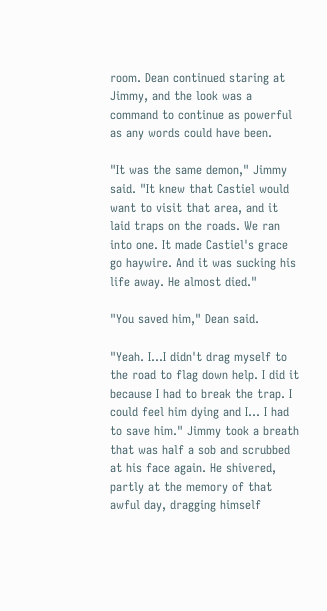room. Dean continued staring at Jimmy, and the look was a command to continue as powerful as any words could have been.

"It was the same demon," Jimmy said. "It knew that Castiel would want to visit that area, and it laid traps on the roads. We ran into one. It made Castiel's grace go haywire. And it was sucking his life away. He almost died."

"You saved him," Dean said.

"Yeah. I...I didn't drag myself to the road to flag down help. I did it because I had to break the trap. I could feel him dying and I... I had to save him." Jimmy took a breath that was half a sob and scrubbed at his face again. He shivered, partly at the memory of that awful day, dragging himself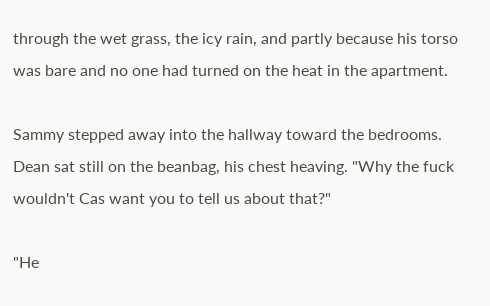through the wet grass, the icy rain, and partly because his torso was bare and no one had turned on the heat in the apartment.

Sammy stepped away into the hallway toward the bedrooms. Dean sat still on the beanbag, his chest heaving. "Why the fuck wouldn't Cas want you to tell us about that?"

"He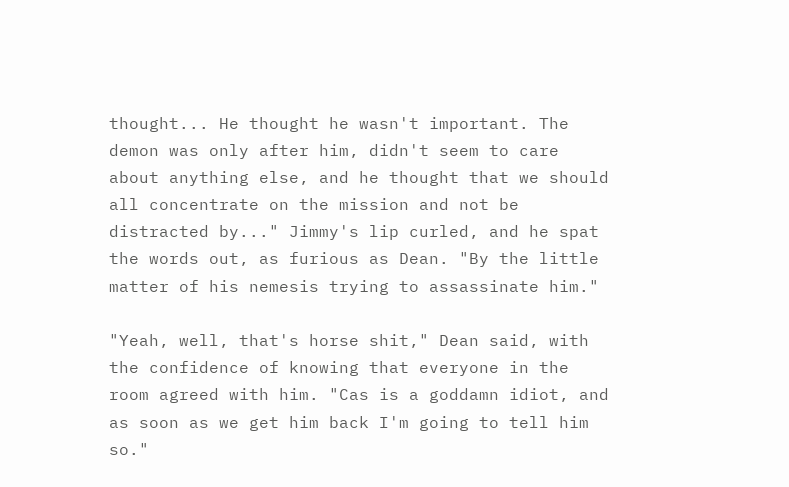thought... He thought he wasn't important. The demon was only after him, didn't seem to care about anything else, and he thought that we should all concentrate on the mission and not be distracted by..." Jimmy's lip curled, and he spat the words out, as furious as Dean. "By the little matter of his nemesis trying to assassinate him."

"Yeah, well, that's horse shit," Dean said, with the confidence of knowing that everyone in the room agreed with him. "Cas is a goddamn idiot, and as soon as we get him back I'm going to tell him so."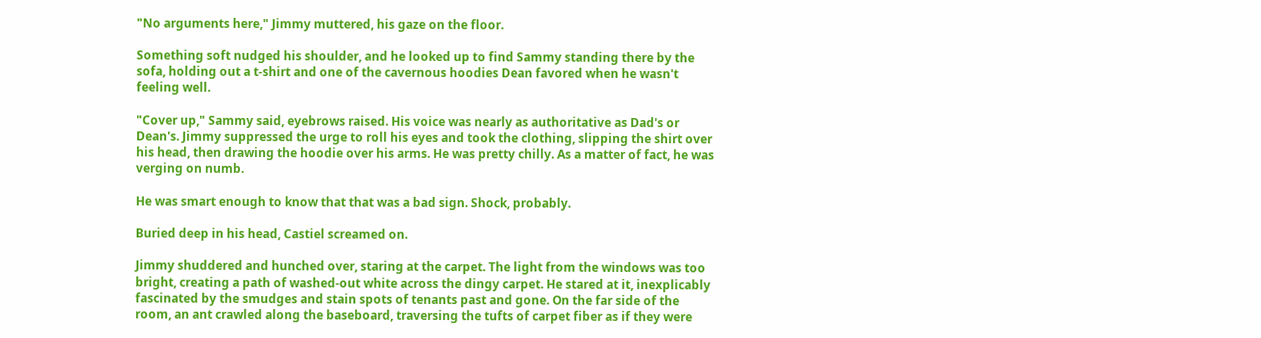"No arguments here," Jimmy muttered, his gaze on the floor.

Something soft nudged his shoulder, and he looked up to find Sammy standing there by the sofa, holding out a t-shirt and one of the cavernous hoodies Dean favored when he wasn't feeling well.

"Cover up," Sammy said, eyebrows raised. His voice was nearly as authoritative as Dad's or Dean's. Jimmy suppressed the urge to roll his eyes and took the clothing, slipping the shirt over his head, then drawing the hoodie over his arms. He was pretty chilly. As a matter of fact, he was verging on numb.

He was smart enough to know that that was a bad sign. Shock, probably.

Buried deep in his head, Castiel screamed on.

Jimmy shuddered and hunched over, staring at the carpet. The light from the windows was too bright, creating a path of washed-out white across the dingy carpet. He stared at it, inexplicably fascinated by the smudges and stain spots of tenants past and gone. On the far side of the room, an ant crawled along the baseboard, traversing the tufts of carpet fiber as if they were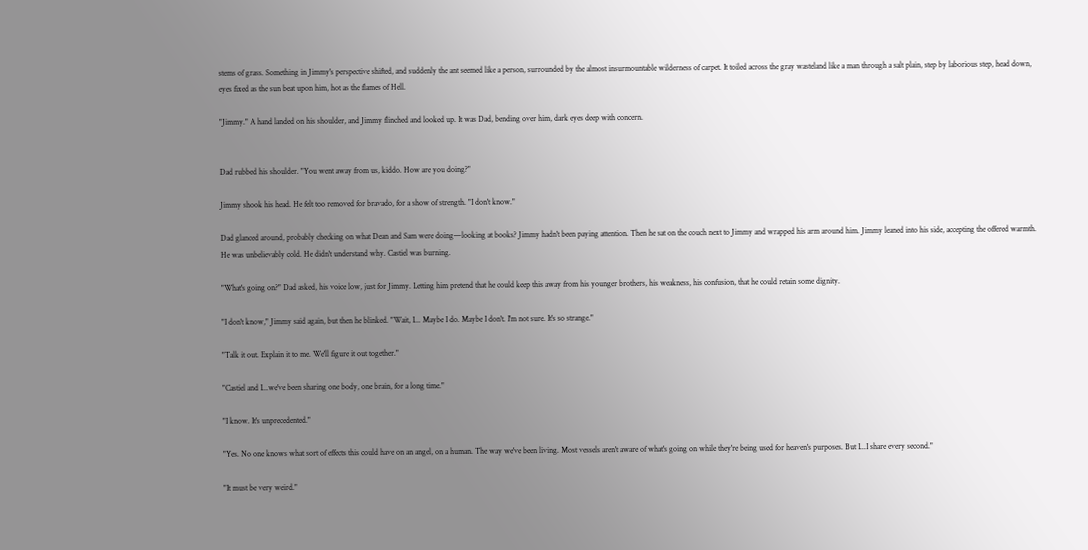stems of grass. Something in Jimmy's perspective shifted, and suddenly the ant seemed like a person, surrounded by the almost insurmountable wilderness of carpet. It toiled across the gray wasteland like a man through a salt plain, step by laborious step, head down, eyes fixed as the sun beat upon him, hot as the flames of Hell.

"Jimmy." A hand landed on his shoulder, and Jimmy flinched and looked up. It was Dad, bending over him, dark eyes deep with concern.


Dad rubbed his shoulder. "You went away from us, kiddo. How are you doing?"

Jimmy shook his head. He felt too removed for bravado, for a show of strength. "I don't know."

Dad glanced around, probably checking on what Dean and Sam were doing—looking at books? Jimmy hadn't been paying attention. Then he sat on the couch next to Jimmy and wrapped his arm around him. Jimmy leaned into his side, accepting the offered warmth. He was unbelievably cold. He didn't understand why. Castiel was burning.

"What's going on?" Dad asked, his voice low, just for Jimmy. Letting him pretend that he could keep this away from his younger brothers, his weakness, his confusion, that he could retain some dignity.

"I don't know," Jimmy said again, but then he blinked. "Wait, I... Maybe I do. Maybe I don't. I'm not sure. It's so strange."

"Talk it out. Explain it to me. We'll figure it out together."

"Castiel and I...we've been sharing one body, one brain, for a long time."

"I know. It's unprecedented."

"Yes. No one knows what sort of effects this could have on an angel, on a human. The way we've been living. Most vessels aren't aware of what's going on while they're being used for heaven's purposes. But I...I share every second."

"It must be very weird."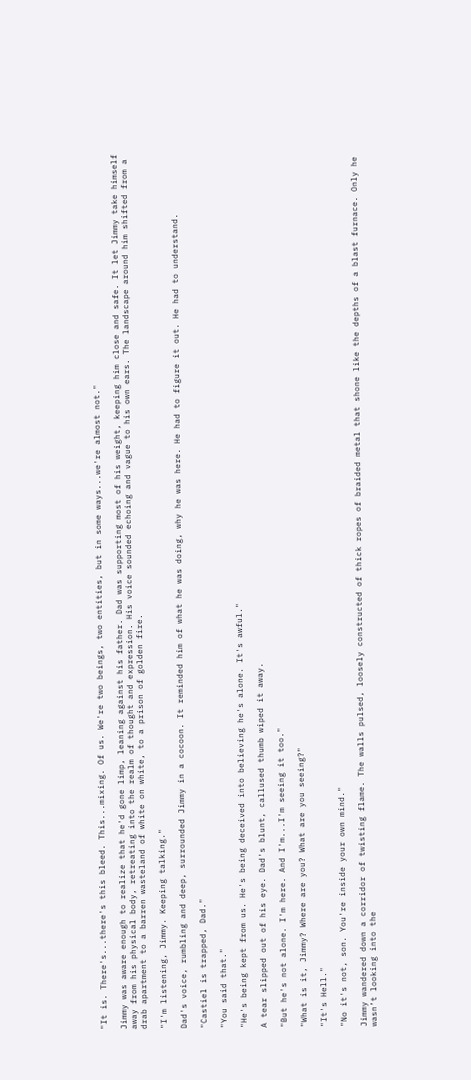"It is. There's...there's this bleed. This...mixing. Of us. We're two beings, two entities, but in some ways...we're almost not."

Jimmy was aware enough to realize that he'd gone limp, leaning against his father. Dad was supporting most of his weight, keeping him close and safe. It let Jimmy take himself away from his physical body, retreating into the realm of thought and expression. His voice sounded echoing and vague to his own ears. The landscape around him shifted from a drab apartment to a barren wasteland of white on white, to a prison of golden fire.

"I'm listening, Jimmy. Keeping talking."

Dad's voice, rumbling and deep, surrounded Jimmy in a cocoon. It reminded him of what he was doing, why he was here. He had to figure it out. He had to understand.

"Castiel is trapped, Dad."

"You said that."

"He's being kept from us. He's being deceived into believing he's alone. It's awful."

A tear slipped out of his eye. Dad's blunt, callused thumb wiped it away.

"But he's not alone. I'm here. And I'm...I'm seeing it too."

"What is it, Jimmy? Where are you? What are you seeing?"

"It's Hell."

"No it's not, son. You're inside your own mind."

Jimmy wandered down a corridor of twisting flame. The walls pulsed, loosely constructed of thick ropes of braided metal that shone like the depths of a blast furnace. Only he wasn’t looking into the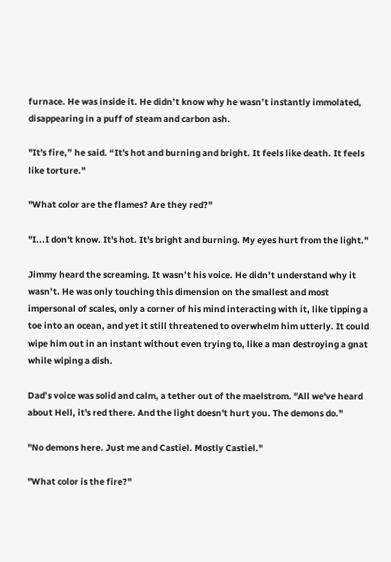furnace. He was inside it. He didn’t know why he wasn’t instantly immolated, disappearing in a puff of steam and carbon ash.

"It's fire,” he said. “It's hot and burning and bright. It feels like death. It feels like torture."

"What color are the flames? Are they red?"

"I...I don't know. It's hot. It's bright and burning. My eyes hurt from the light."

Jimmy heard the screaming. It wasn’t his voice. He didn’t understand why it wasn’t. He was only touching this dimension on the smallest and most impersonal of scales, only a corner of his mind interacting with it, like tipping a toe into an ocean, and yet it still threatened to overwhelm him utterly. It could wipe him out in an instant without even trying to, like a man destroying a gnat while wiping a dish.

Dad’s voice was solid and calm, a tether out of the maelstrom. "All we've heard about Hell, it's red there. And the light doesn't hurt you. The demons do."

"No demons here. Just me and Castiel. Mostly Castiel."

"What color is the fire?"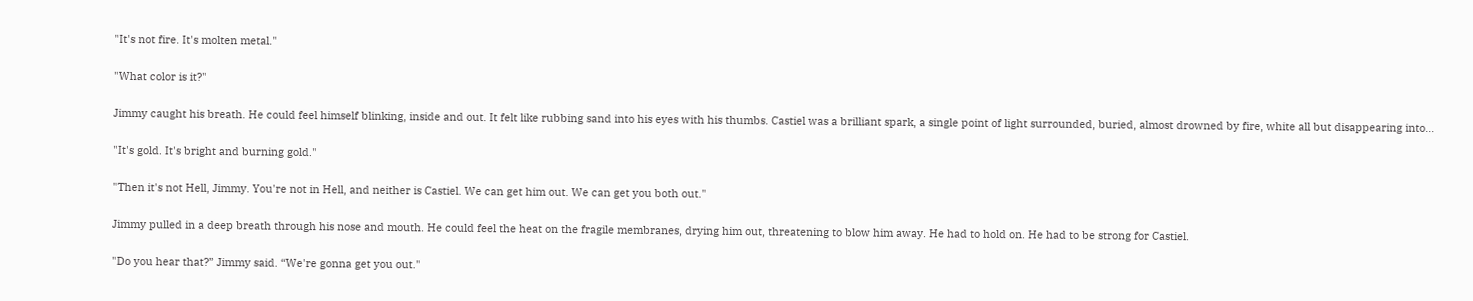"It's not fire. It's molten metal."

"What color is it?"

Jimmy caught his breath. He could feel himself blinking, inside and out. It felt like rubbing sand into his eyes with his thumbs. Castiel was a brilliant spark, a single point of light surrounded, buried, almost drowned by fire, white all but disappearing into…

"It's gold. It's bright and burning gold."

"Then it's not Hell, Jimmy. You're not in Hell, and neither is Castiel. We can get him out. We can get you both out."

Jimmy pulled in a deep breath through his nose and mouth. He could feel the heat on the fragile membranes, drying him out, threatening to blow him away. He had to hold on. He had to be strong for Castiel.

"Do you hear that?” Jimmy said. “We're gonna get you out."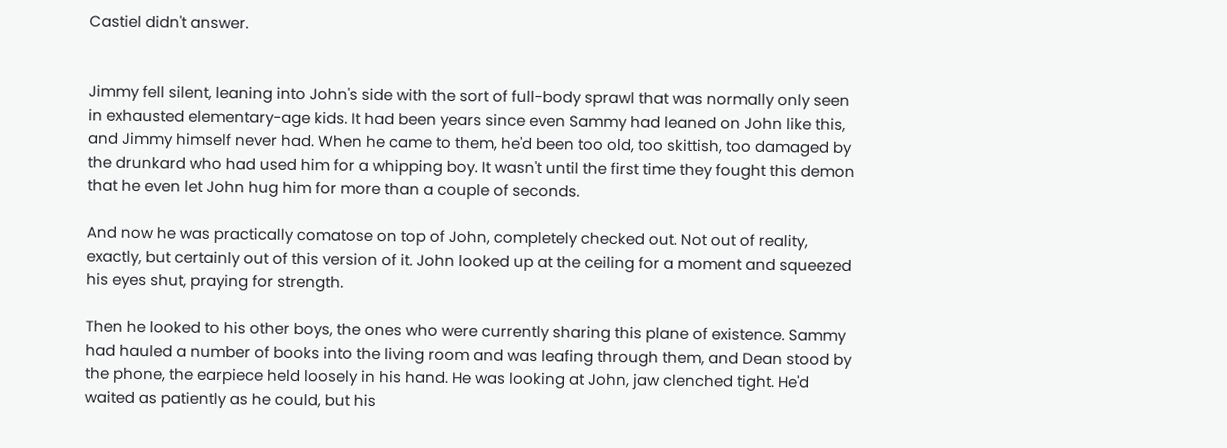Castiel didn't answer.


Jimmy fell silent, leaning into John's side with the sort of full-body sprawl that was normally only seen in exhausted elementary-age kids. It had been years since even Sammy had leaned on John like this, and Jimmy himself never had. When he came to them, he'd been too old, too skittish, too damaged by the drunkard who had used him for a whipping boy. It wasn't until the first time they fought this demon that he even let John hug him for more than a couple of seconds.

And now he was practically comatose on top of John, completely checked out. Not out of reality, exactly, but certainly out of this version of it. John looked up at the ceiling for a moment and squeezed his eyes shut, praying for strength.

Then he looked to his other boys, the ones who were currently sharing this plane of existence. Sammy had hauled a number of books into the living room and was leafing through them, and Dean stood by the phone, the earpiece held loosely in his hand. He was looking at John, jaw clenched tight. He'd waited as patiently as he could, but his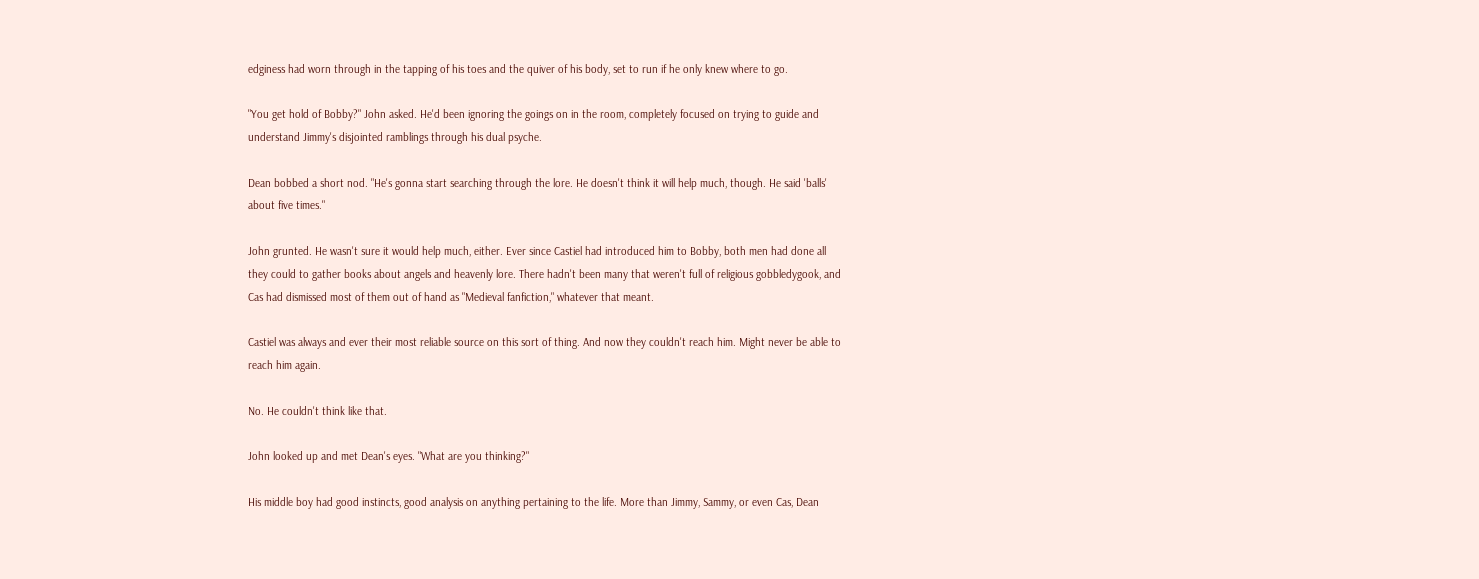edginess had worn through in the tapping of his toes and the quiver of his body, set to run if he only knew where to go.

"You get hold of Bobby?" John asked. He'd been ignoring the goings on in the room, completely focused on trying to guide and understand Jimmy's disjointed ramblings through his dual psyche.

Dean bobbed a short nod. "He's gonna start searching through the lore. He doesn't think it will help much, though. He said 'balls' about five times."

John grunted. He wasn't sure it would help much, either. Ever since Castiel had introduced him to Bobby, both men had done all they could to gather books about angels and heavenly lore. There hadn't been many that weren't full of religious gobbledygook, and Cas had dismissed most of them out of hand as "Medieval fanfiction," whatever that meant.

Castiel was always and ever their most reliable source on this sort of thing. And now they couldn't reach him. Might never be able to reach him again.

No. He couldn't think like that.

John looked up and met Dean's eyes. "What are you thinking?"

His middle boy had good instincts, good analysis on anything pertaining to the life. More than Jimmy, Sammy, or even Cas, Dean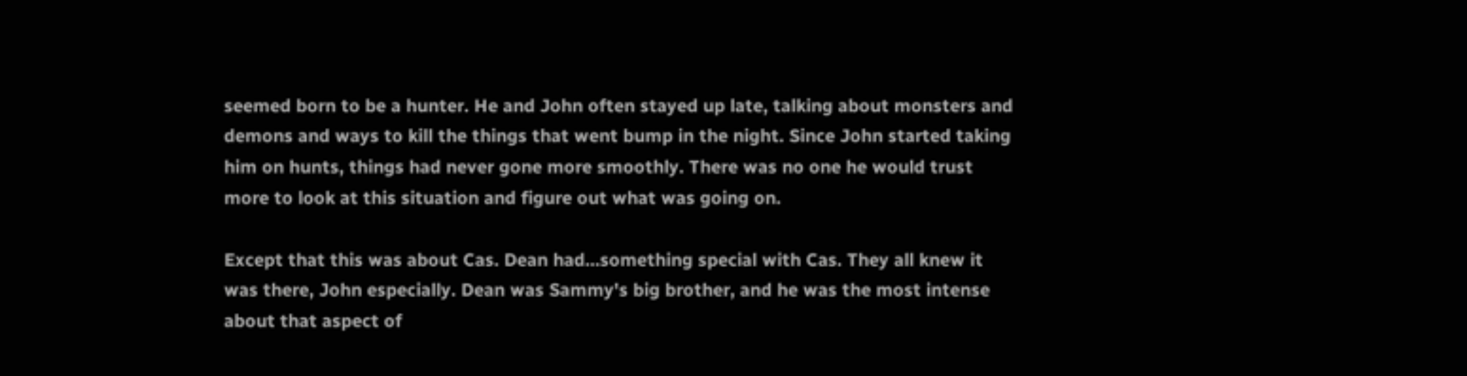seemed born to be a hunter. He and John often stayed up late, talking about monsters and demons and ways to kill the things that went bump in the night. Since John started taking him on hunts, things had never gone more smoothly. There was no one he would trust more to look at this situation and figure out what was going on.

Except that this was about Cas. Dean had...something special with Cas. They all knew it was there, John especially. Dean was Sammy's big brother, and he was the most intense about that aspect of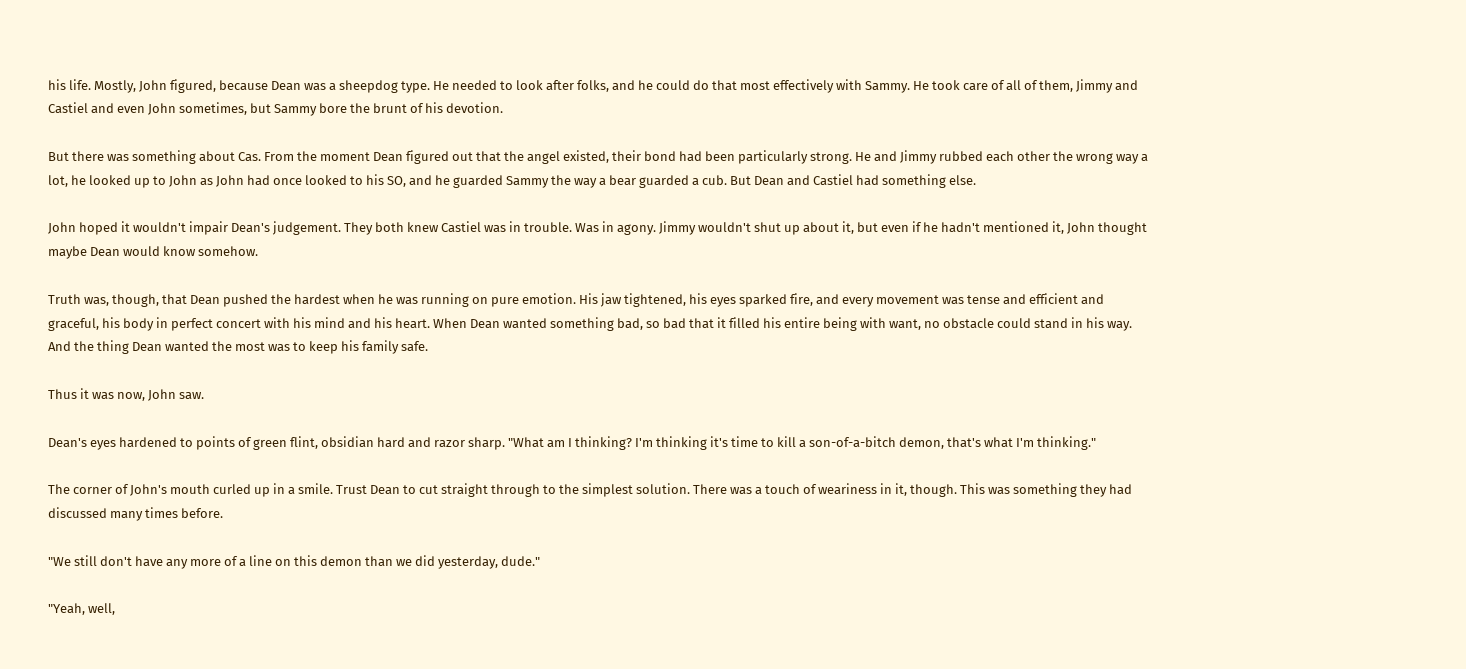his life. Mostly, John figured, because Dean was a sheepdog type. He needed to look after folks, and he could do that most effectively with Sammy. He took care of all of them, Jimmy and Castiel and even John sometimes, but Sammy bore the brunt of his devotion.

But there was something about Cas. From the moment Dean figured out that the angel existed, their bond had been particularly strong. He and Jimmy rubbed each other the wrong way a lot, he looked up to John as John had once looked to his SO, and he guarded Sammy the way a bear guarded a cub. But Dean and Castiel had something else.

John hoped it wouldn't impair Dean's judgement. They both knew Castiel was in trouble. Was in agony. Jimmy wouldn't shut up about it, but even if he hadn't mentioned it, John thought maybe Dean would know somehow.

Truth was, though, that Dean pushed the hardest when he was running on pure emotion. His jaw tightened, his eyes sparked fire, and every movement was tense and efficient and graceful, his body in perfect concert with his mind and his heart. When Dean wanted something bad, so bad that it filled his entire being with want, no obstacle could stand in his way. And the thing Dean wanted the most was to keep his family safe.

Thus it was now, John saw.

Dean's eyes hardened to points of green flint, obsidian hard and razor sharp. "What am I thinking? I'm thinking it's time to kill a son-of-a-bitch demon, that's what I'm thinking."

The corner of John's mouth curled up in a smile. Trust Dean to cut straight through to the simplest solution. There was a touch of weariness in it, though. This was something they had discussed many times before.

"We still don't have any more of a line on this demon than we did yesterday, dude."

"Yeah, well,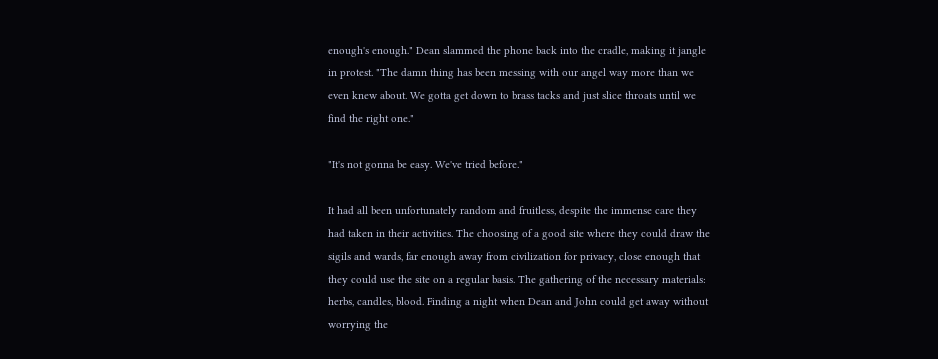enough's enough." Dean slammed the phone back into the cradle, making it jangle in protest. "The damn thing has been messing with our angel way more than we even knew about. We gotta get down to brass tacks and just slice throats until we find the right one."

"It's not gonna be easy. We've tried before."

It had all been unfortunately random and fruitless, despite the immense care they had taken in their activities. The choosing of a good site where they could draw the sigils and wards, far enough away from civilization for privacy, close enough that they could use the site on a regular basis. The gathering of the necessary materials: herbs, candles, blood. Finding a night when Dean and John could get away without worrying the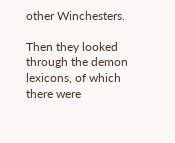other Winchesters.

Then they looked through the demon lexicons, of which there were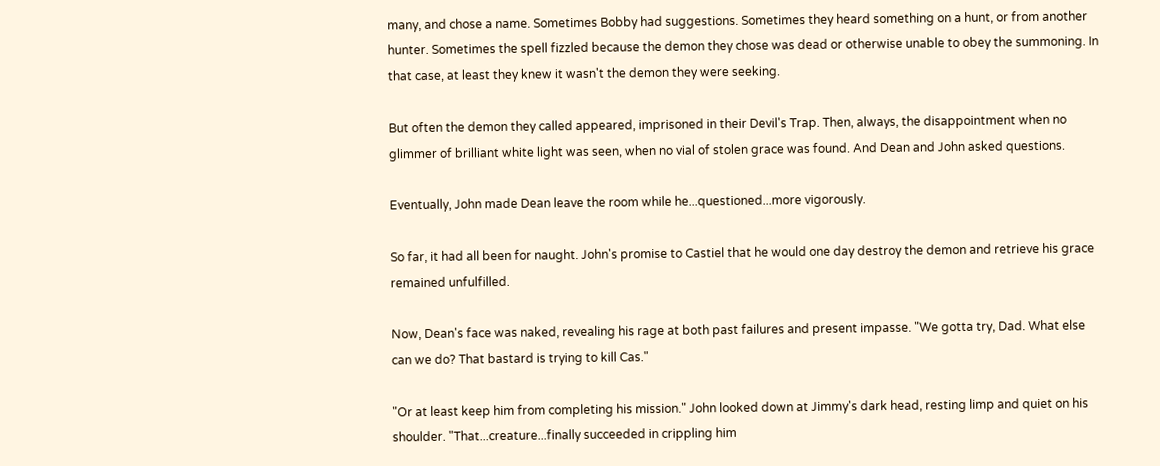many, and chose a name. Sometimes Bobby had suggestions. Sometimes they heard something on a hunt, or from another hunter. Sometimes the spell fizzled because the demon they chose was dead or otherwise unable to obey the summoning. In that case, at least they knew it wasn't the demon they were seeking.

But often the demon they called appeared, imprisoned in their Devil's Trap. Then, always, the disappointment when no glimmer of brilliant white light was seen, when no vial of stolen grace was found. And Dean and John asked questions.

Eventually, John made Dean leave the room while he...questioned...more vigorously.

So far, it had all been for naught. John's promise to Castiel that he would one day destroy the demon and retrieve his grace remained unfulfilled.

Now, Dean's face was naked, revealing his rage at both past failures and present impasse. "We gotta try, Dad. What else can we do? That bastard is trying to kill Cas."

"Or at least keep him from completing his mission." John looked down at Jimmy's dark head, resting limp and quiet on his shoulder. "That...creature...finally succeeded in crippling him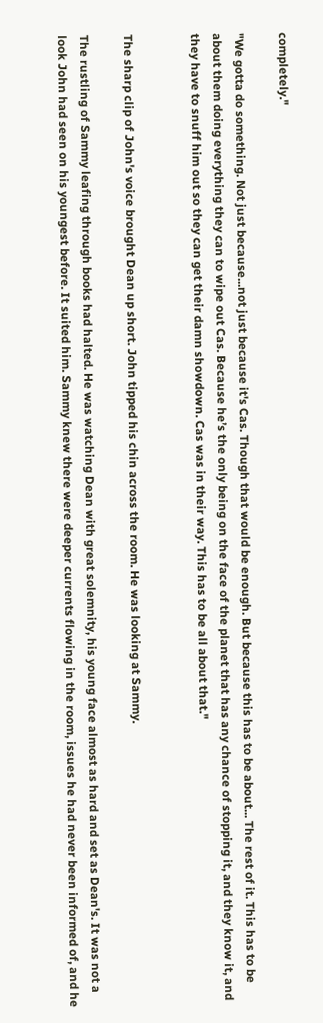completely."

"We gotta do something. Not just because...not just because it's Cas. Though that would be enough. But because this has to be about... The rest of it. This has to be about them doing everything they can to wipe out Cas. Because he’s the only being on the face of the planet that has any chance of stopping it, and they know it, and they have to snuff him out so they can get their damn showdown. Cas was in their way. This has to be all about that."


The sharp clip of John's voice brought Dean up short. John tipped his chin across the room. He was looking at Sammy.

The rustling of Sammy leafing through books had halted. He was watching Dean with great solemnity, his young face almost as hard and set as Dean's. It was not a look John had seen on his youngest before. It suited him. Sammy knew there were deeper currents flowing in the room, issues he had never been informed of, and he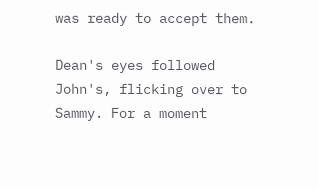was ready to accept them.

Dean's eyes followed John's, flicking over to Sammy. For a moment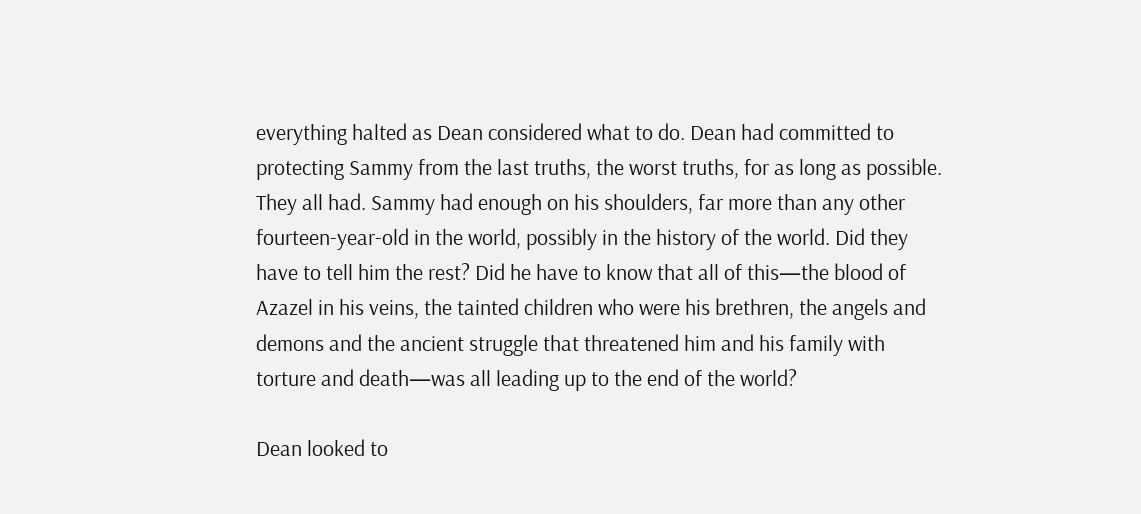everything halted as Dean considered what to do. Dean had committed to protecting Sammy from the last truths, the worst truths, for as long as possible. They all had. Sammy had enough on his shoulders, far more than any other fourteen-year-old in the world, possibly in the history of the world. Did they have to tell him the rest? Did he have to know that all of this—the blood of Azazel in his veins, the tainted children who were his brethren, the angels and demons and the ancient struggle that threatened him and his family with torture and death—was all leading up to the end of the world?

Dean looked to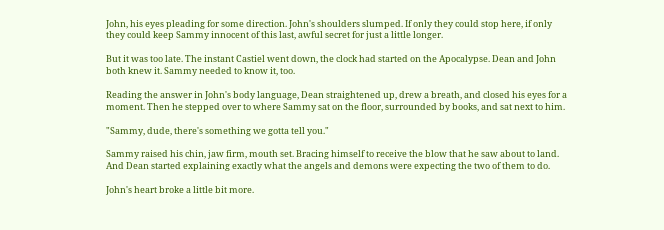John, his eyes pleading for some direction. John's shoulders slumped. If only they could stop here, if only they could keep Sammy innocent of this last, awful secret for just a little longer.

But it was too late. The instant Castiel went down, the clock had started on the Apocalypse. Dean and John both knew it. Sammy needed to know it, too.

Reading the answer in John's body language, Dean straightened up, drew a breath, and closed his eyes for a moment. Then he stepped over to where Sammy sat on the floor, surrounded by books, and sat next to him.

"Sammy, dude, there's something we gotta tell you."

Sammy raised his chin, jaw firm, mouth set. Bracing himself to receive the blow that he saw about to land. And Dean started explaining exactly what the angels and demons were expecting the two of them to do.

John's heart broke a little bit more.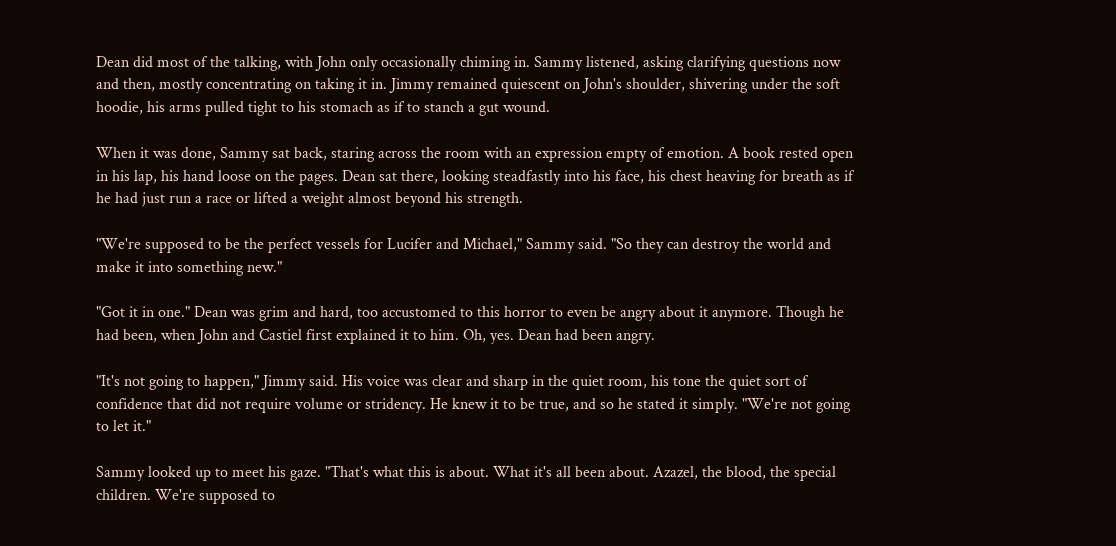Dean did most of the talking, with John only occasionally chiming in. Sammy listened, asking clarifying questions now and then, mostly concentrating on taking it in. Jimmy remained quiescent on John's shoulder, shivering under the soft hoodie, his arms pulled tight to his stomach as if to stanch a gut wound.

When it was done, Sammy sat back, staring across the room with an expression empty of emotion. A book rested open in his lap, his hand loose on the pages. Dean sat there, looking steadfastly into his face, his chest heaving for breath as if he had just run a race or lifted a weight almost beyond his strength.

"We're supposed to be the perfect vessels for Lucifer and Michael," Sammy said. "So they can destroy the world and make it into something new."

"Got it in one." Dean was grim and hard, too accustomed to this horror to even be angry about it anymore. Though he had been, when John and Castiel first explained it to him. Oh, yes. Dean had been angry.

"It's not going to happen," Jimmy said. His voice was clear and sharp in the quiet room, his tone the quiet sort of confidence that did not require volume or stridency. He knew it to be true, and so he stated it simply. "We're not going to let it."

Sammy looked up to meet his gaze. "That's what this is about. What it's all been about. Azazel, the blood, the special children. We're supposed to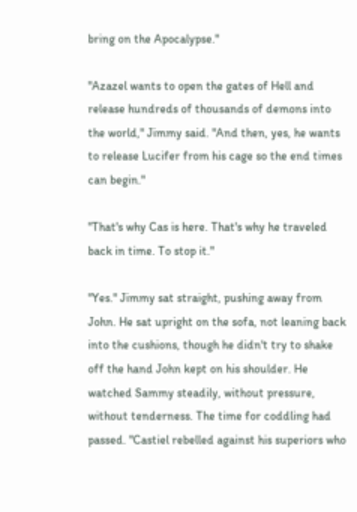bring on the Apocalypse."

"Azazel wants to open the gates of Hell and release hundreds of thousands of demons into the world," Jimmy said. "And then, yes, he wants to release Lucifer from his cage so the end times can begin."

"That's why Cas is here. That's why he traveled back in time. To stop it."

"Yes." Jimmy sat straight, pushing away from John. He sat upright on the sofa, not leaning back into the cushions, though he didn't try to shake off the hand John kept on his shoulder. He watched Sammy steadily, without pressure, without tenderness. The time for coddling had passed. "Castiel rebelled against his superiors who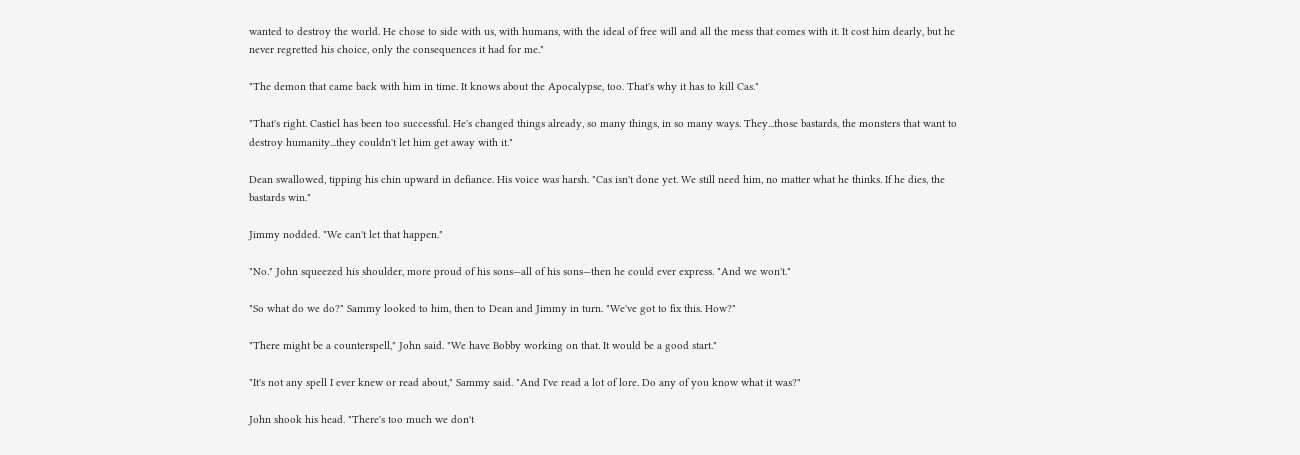wanted to destroy the world. He chose to side with us, with humans, with the ideal of free will and all the mess that comes with it. It cost him dearly, but he never regretted his choice, only the consequences it had for me."

"The demon that came back with him in time. It knows about the Apocalypse, too. That's why it has to kill Cas."

"That's right. Castiel has been too successful. He's changed things already, so many things, in so many ways. They...those bastards, the monsters that want to destroy humanity...they couldn't let him get away with it."

Dean swallowed, tipping his chin upward in defiance. His voice was harsh. "Cas isn't done yet. We still need him, no matter what he thinks. If he dies, the bastards win."

Jimmy nodded. "We can't let that happen."

"No." John squeezed his shoulder, more proud of his sons—all of his sons—then he could ever express. "And we won't."

"So what do we do?" Sammy looked to him, then to Dean and Jimmy in turn. "We've got to fix this. How?"

"There might be a counterspell," John said. "We have Bobby working on that. It would be a good start."

"It's not any spell I ever knew or read about," Sammy said. "And I've read a lot of lore. Do any of you know what it was?"

John shook his head. "There's too much we don't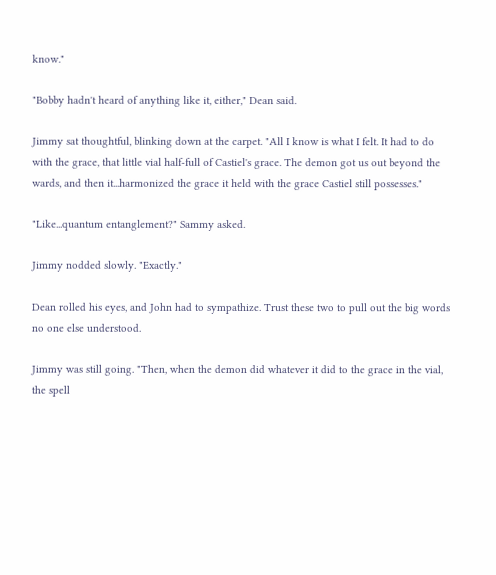know."

"Bobby hadn't heard of anything like it, either," Dean said.

Jimmy sat thoughtful, blinking down at the carpet. "All I know is what I felt. It had to do with the grace, that little vial half-full of Castiel's grace. The demon got us out beyond the wards, and then it...harmonized the grace it held with the grace Castiel still possesses."

"Like...quantum entanglement?" Sammy asked.

Jimmy nodded slowly. "Exactly."

Dean rolled his eyes, and John had to sympathize. Trust these two to pull out the big words no one else understood.

Jimmy was still going. "Then, when the demon did whatever it did to the grace in the vial, the spell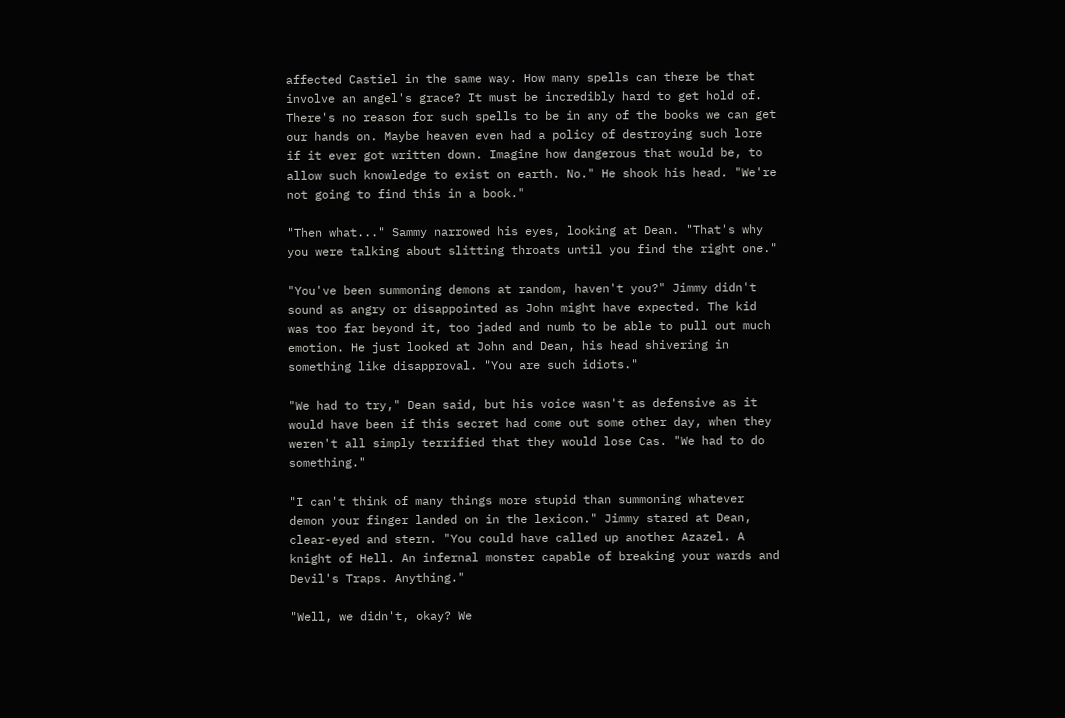affected Castiel in the same way. How many spells can there be that involve an angel's grace? It must be incredibly hard to get hold of. There's no reason for such spells to be in any of the books we can get our hands on. Maybe heaven even had a policy of destroying such lore if it ever got written down. Imagine how dangerous that would be, to allow such knowledge to exist on earth. No." He shook his head. "We're not going to find this in a book."

"Then what..." Sammy narrowed his eyes, looking at Dean. "That's why you were talking about slitting throats until you find the right one."

"You've been summoning demons at random, haven't you?" Jimmy didn't sound as angry or disappointed as John might have expected. The kid was too far beyond it, too jaded and numb to be able to pull out much emotion. He just looked at John and Dean, his head shivering in something like disapproval. "You are such idiots."

"We had to try," Dean said, but his voice wasn't as defensive as it would have been if this secret had come out some other day, when they weren't all simply terrified that they would lose Cas. "We had to do something."

"I can't think of many things more stupid than summoning whatever demon your finger landed on in the lexicon." Jimmy stared at Dean, clear-eyed and stern. "You could have called up another Azazel. A knight of Hell. An infernal monster capable of breaking your wards and Devil's Traps. Anything."

"Well, we didn't, okay? We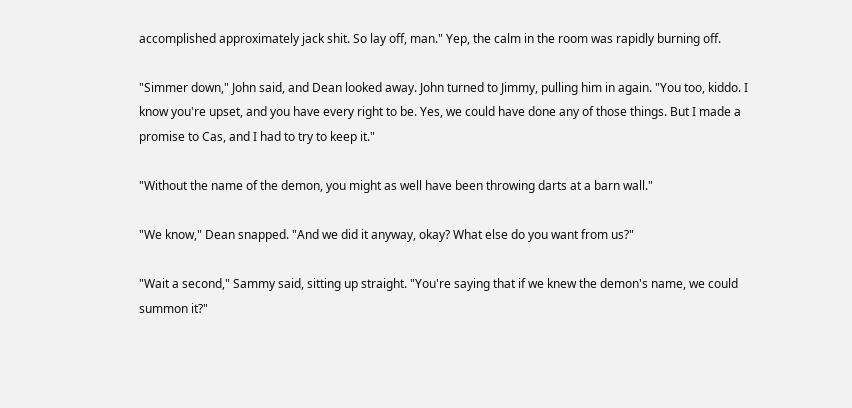accomplished approximately jack shit. So lay off, man." Yep, the calm in the room was rapidly burning off.

"Simmer down," John said, and Dean looked away. John turned to Jimmy, pulling him in again. "You too, kiddo. I know you're upset, and you have every right to be. Yes, we could have done any of those things. But I made a promise to Cas, and I had to try to keep it."

"Without the name of the demon, you might as well have been throwing darts at a barn wall."

"We know," Dean snapped. "And we did it anyway, okay? What else do you want from us?"

"Wait a second," Sammy said, sitting up straight. "You're saying that if we knew the demon's name, we could summon it?"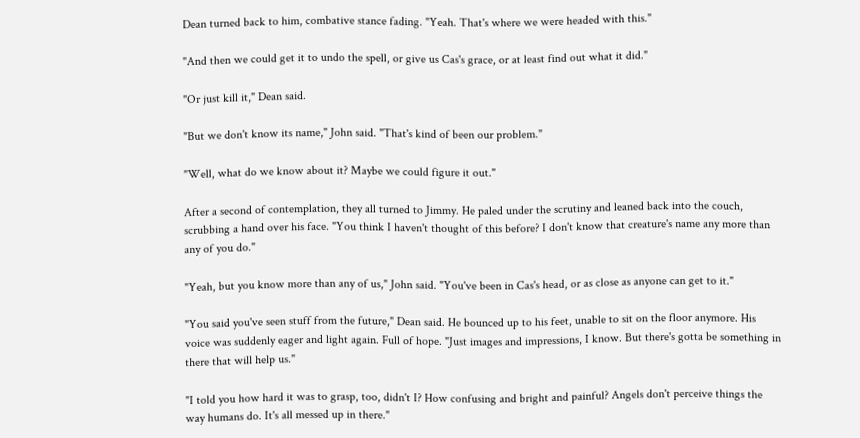Dean turned back to him, combative stance fading. "Yeah. That's where we were headed with this."

"And then we could get it to undo the spell, or give us Cas's grace, or at least find out what it did."

"Or just kill it," Dean said.

"But we don't know its name," John said. "That's kind of been our problem."

"Well, what do we know about it? Maybe we could figure it out."

After a second of contemplation, they all turned to Jimmy. He paled under the scrutiny and leaned back into the couch, scrubbing a hand over his face. "You think I haven't thought of this before? I don't know that creature's name any more than any of you do."

"Yeah, but you know more than any of us," John said. "You've been in Cas's head, or as close as anyone can get to it."

"You said you've seen stuff from the future," Dean said. He bounced up to his feet, unable to sit on the floor anymore. His voice was suddenly eager and light again. Full of hope. "Just images and impressions, I know. But there's gotta be something in there that will help us."

"I told you how hard it was to grasp, too, didn't I? How confusing and bright and painful? Angels don't perceive things the way humans do. It's all messed up in there."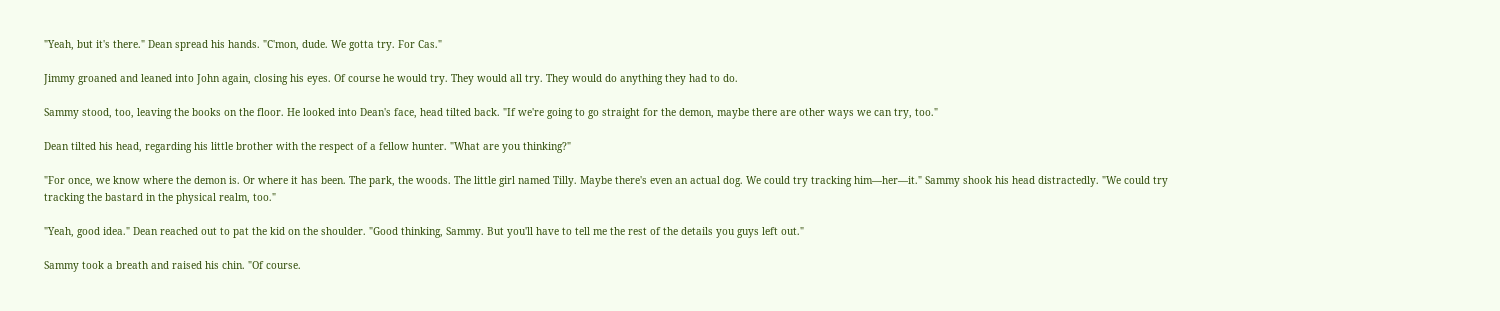"Yeah, but it's there." Dean spread his hands. "C'mon, dude. We gotta try. For Cas."

Jimmy groaned and leaned into John again, closing his eyes. Of course he would try. They would all try. They would do anything they had to do.

Sammy stood, too, leaving the books on the floor. He looked into Dean's face, head tilted back. "If we're going to go straight for the demon, maybe there are other ways we can try, too."

Dean tilted his head, regarding his little brother with the respect of a fellow hunter. "What are you thinking?"

"For once, we know where the demon is. Or where it has been. The park, the woods. The little girl named Tilly. Maybe there's even an actual dog. We could try tracking him—her—it." Sammy shook his head distractedly. "We could try tracking the bastard in the physical realm, too."

"Yeah, good idea." Dean reached out to pat the kid on the shoulder. "Good thinking, Sammy. But you'll have to tell me the rest of the details you guys left out."

Sammy took a breath and raised his chin. "Of course.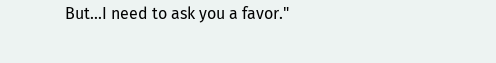But...I need to ask you a favor."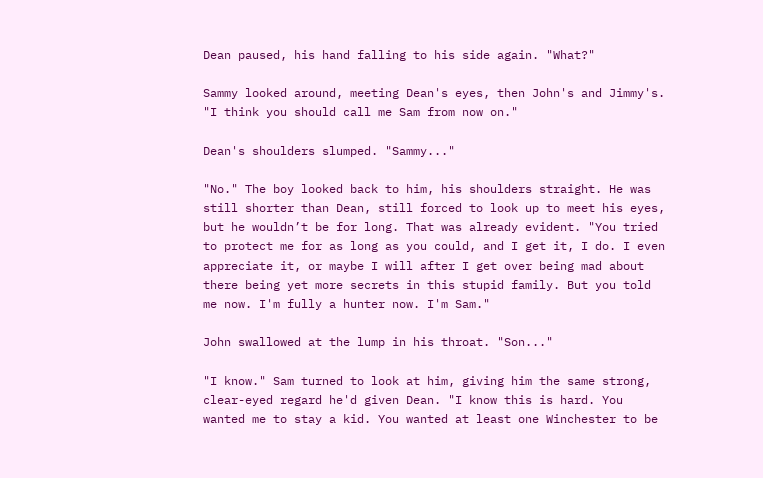Dean paused, his hand falling to his side again. "What?"

Sammy looked around, meeting Dean's eyes, then John's and Jimmy's. "I think you should call me Sam from now on."

Dean's shoulders slumped. "Sammy..."

"No." The boy looked back to him, his shoulders straight. He was still shorter than Dean, still forced to look up to meet his eyes, but he wouldn’t be for long. That was already evident. "You tried to protect me for as long as you could, and I get it, I do. I even appreciate it, or maybe I will after I get over being mad about there being yet more secrets in this stupid family. But you told me now. I'm fully a hunter now. I'm Sam."

John swallowed at the lump in his throat. "Son..."

"I know." Sam turned to look at him, giving him the same strong, clear-eyed regard he'd given Dean. "I know this is hard. You wanted me to stay a kid. You wanted at least one Winchester to be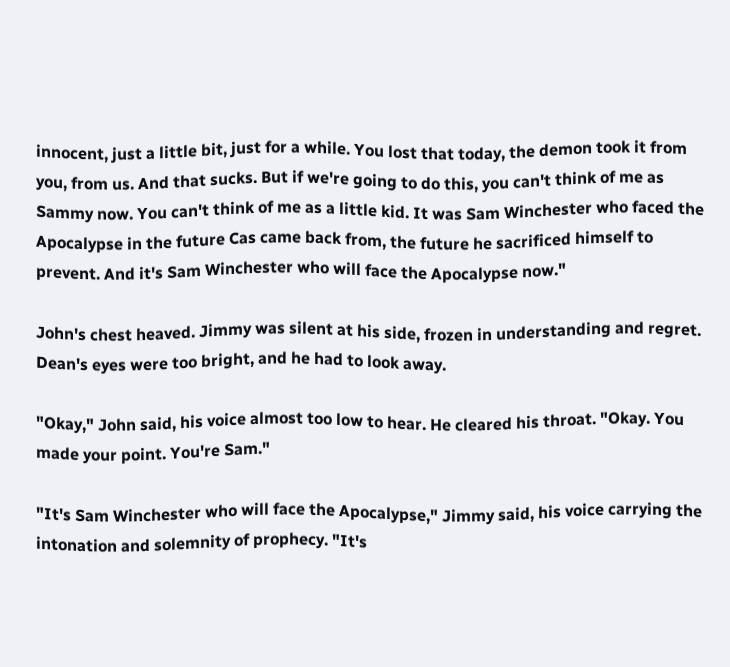innocent, just a little bit, just for a while. You lost that today, the demon took it from you, from us. And that sucks. But if we're going to do this, you can't think of me as Sammy now. You can't think of me as a little kid. It was Sam Winchester who faced the Apocalypse in the future Cas came back from, the future he sacrificed himself to prevent. And it's Sam Winchester who will face the Apocalypse now."

John's chest heaved. Jimmy was silent at his side, frozen in understanding and regret. Dean's eyes were too bright, and he had to look away.

"Okay," John said, his voice almost too low to hear. He cleared his throat. "Okay. You made your point. You're Sam."

"It's Sam Winchester who will face the Apocalypse," Jimmy said, his voice carrying the intonation and solemnity of prophecy. "It's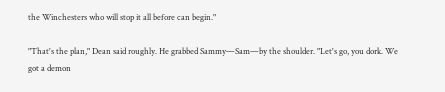the Winchesters who will stop it all before can begin."

"That's the plan," Dean said roughly. He grabbed Sammy—Sam—by the shoulder. "Let's go, you dork. We got a demon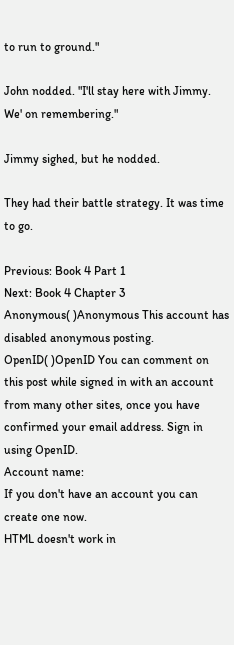to run to ground."

John nodded. "I'll stay here with Jimmy. We' on remembering."

Jimmy sighed, but he nodded.

They had their battle strategy. It was time to go.

Previous: Book 4 Part 1
Next: Book 4 Chapter 3
Anonymous( )Anonymous This account has disabled anonymous posting.
OpenID( )OpenID You can comment on this post while signed in with an account from many other sites, once you have confirmed your email address. Sign in using OpenID.
Account name:
If you don't have an account you can create one now.
HTML doesn't work in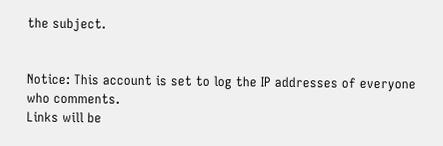the subject.


Notice: This account is set to log the IP addresses of everyone who comments.
Links will be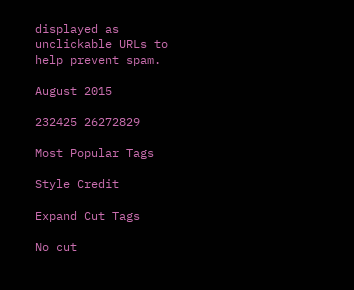displayed as unclickable URLs to help prevent spam.

August 2015

232425 26272829

Most Popular Tags

Style Credit

Expand Cut Tags

No cut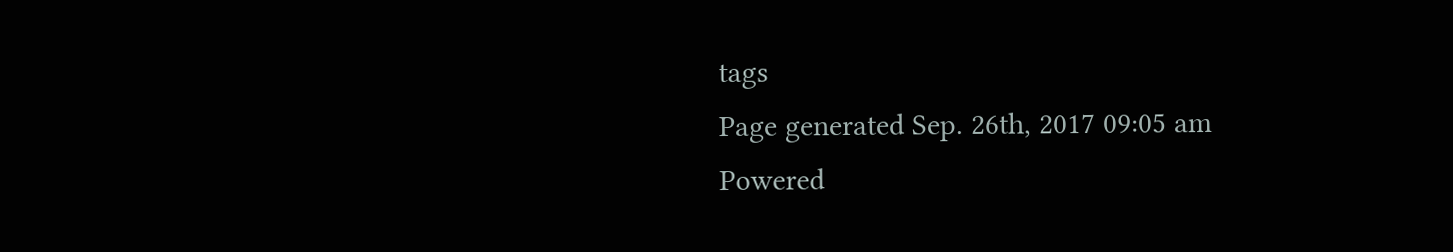tags
Page generated Sep. 26th, 2017 09:05 am
Powered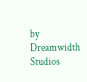by Dreamwidth Studios